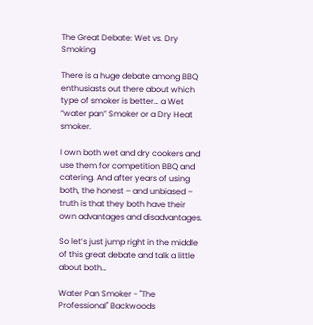The Great Debate: Wet vs. Dry Smoking

There is a huge debate among BBQ enthusiasts out there about which type of smoker is better… a Wet “water pan” Smoker or a Dry Heat smoker.

I own both wet and dry cookers and use them for competition BBQ and catering. And after years of using both, the honest – and unbiased – truth is that they both have their own advantages and disadvantages.

So let’s just jump right in the middle of this great debate and talk a little about both…

Water Pan Smoker - "The Professional" Backwoods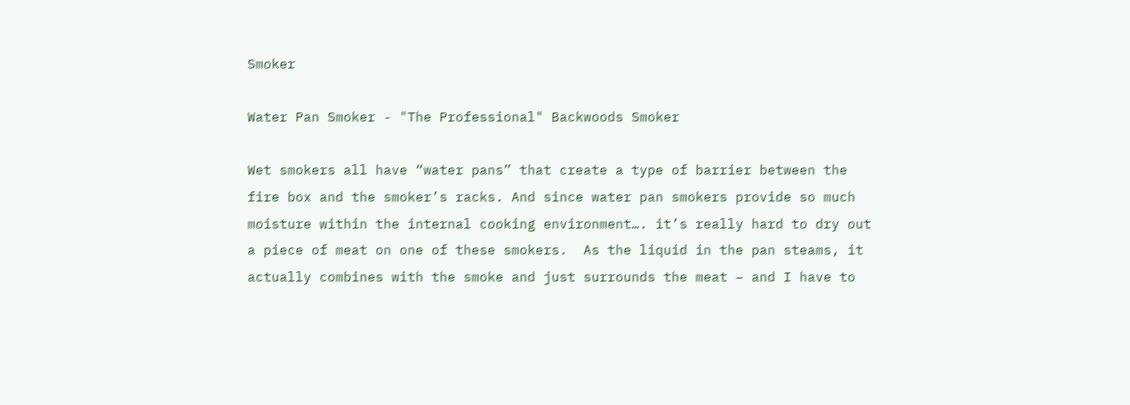Smoker

Water Pan Smoker - "The Professional" Backwoods Smoker

Wet smokers all have “water pans” that create a type of barrier between the fire box and the smoker’s racks. And since water pan smokers provide so much moisture within the internal cooking environment…. it’s really hard to dry out a piece of meat on one of these smokers.  As the liquid in the pan steams, it actually combines with the smoke and just surrounds the meat – and I have to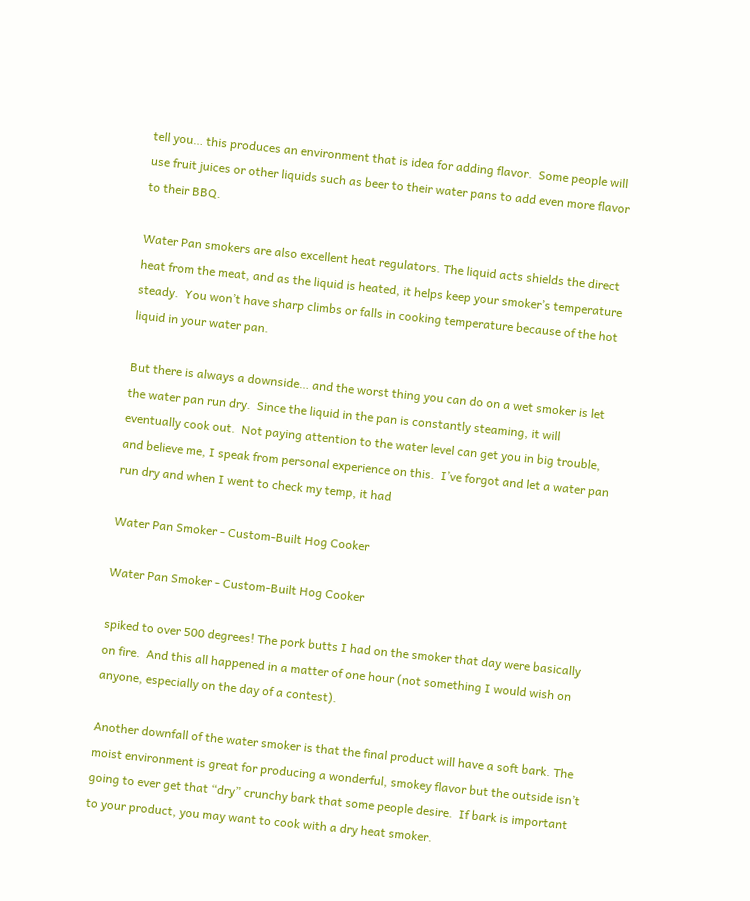tell you… this produces an environment that is idea for adding flavor.  Some people will use fruit juices or other liquids such as beer to their water pans to add even more flavor to their BBQ.

Water Pan smokers are also excellent heat regulators. The liquid acts shields the direct heat from the meat, and as the liquid is heated, it helps keep your smoker’s temperature steady.  You won’t have sharp climbs or falls in cooking temperature because of the hot liquid in your water pan.

But there is always a downside… and the worst thing you can do on a wet smoker is let the water pan run dry.  Since the liquid in the pan is constantly steaming, it will eventually cook out.  Not paying attention to the water level can get you in big trouble, and believe me, I speak from personal experience on this.  I’ve forgot and let a water pan run dry and when I went to check my temp, it had

Water Pan Smoker - Custom-Built Hog Cooker

Water Pan Smoker - Custom-Built Hog Cooker

spiked to over 500 degrees! The pork butts I had on the smoker that day were basically on fire.  And this all happened in a matter of one hour (not something I would wish on anyone, especially on the day of a contest).

Another downfall of the water smoker is that the final product will have a soft bark. The moist environment is great for producing a wonderful, smokey flavor but the outside isn’t going to ever get that “dry” crunchy bark that some people desire.  If bark is important to your product, you may want to cook with a dry heat smoker.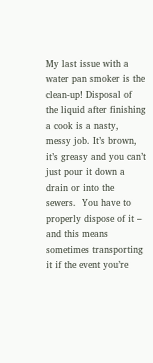My last issue with a water pan smoker is the clean-up! Disposal of the liquid after finishing a cook is a nasty, messy job. It’s brown, it’s greasy and you can’t just pour it down a drain or into the sewers.  You have to properly dispose of it – and this means sometimes transporting it if the event you’re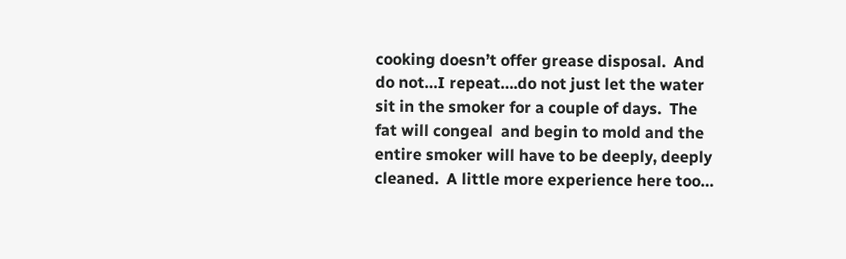cooking doesn’t offer grease disposal.  And do not…I repeat….do not just let the water sit in the smoker for a couple of days.  The fat will congeal  and begin to mold and the entire smoker will have to be deeply, deeply  cleaned.  A little more experience here too…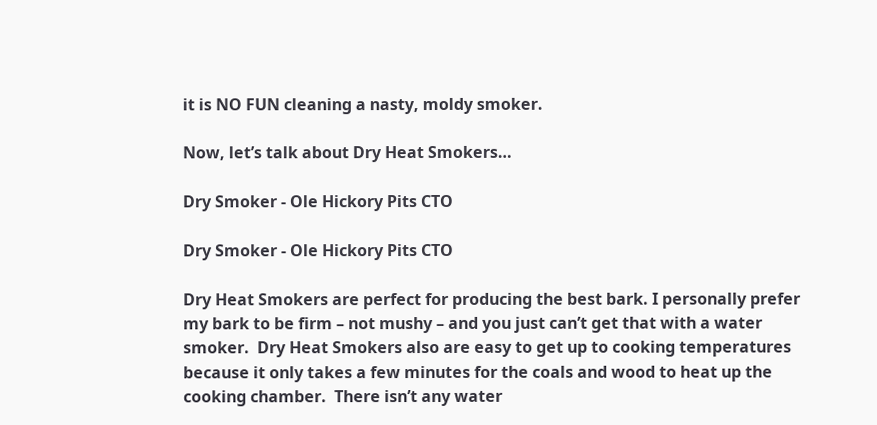it is NO FUN cleaning a nasty, moldy smoker.

Now, let’s talk about Dry Heat Smokers…

Dry Smoker - Ole Hickory Pits CTO

Dry Smoker - Ole Hickory Pits CTO

Dry Heat Smokers are perfect for producing the best bark. I personally prefer my bark to be firm – not mushy – and you just can’t get that with a water smoker.  Dry Heat Smokers also are easy to get up to cooking temperatures because it only takes a few minutes for the coals and wood to heat up the cooking chamber.  There isn’t any water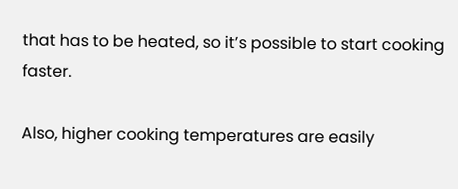that has to be heated, so it’s possible to start cooking faster.

Also, higher cooking temperatures are easily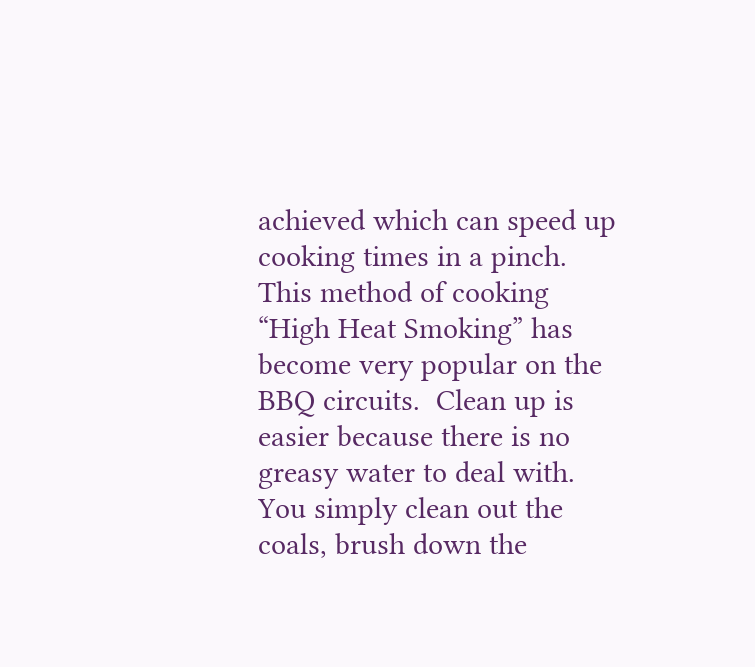achieved which can speed up cooking times in a pinch.  This method of cooking “High Heat Smoking” has become very popular on the BBQ circuits.  Clean up is easier because there is no greasy water to deal with. You simply clean out the coals, brush down the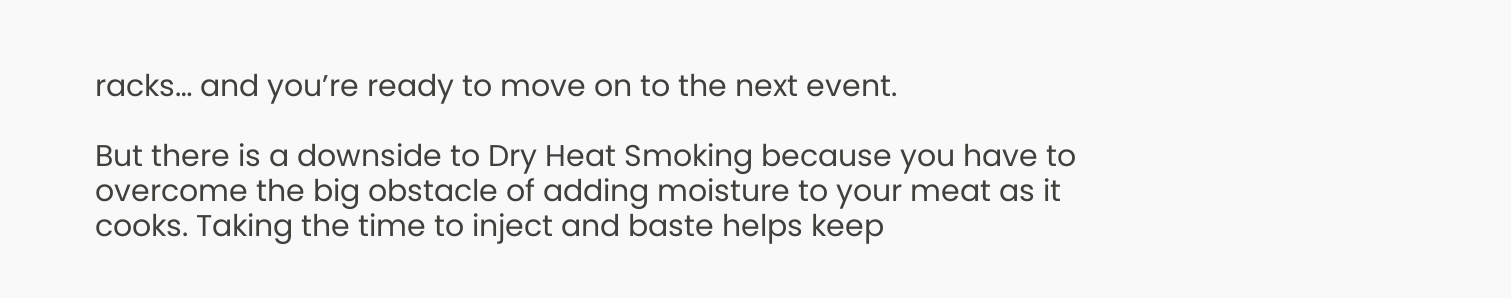racks… and you’re ready to move on to the next event.

But there is a downside to Dry Heat Smoking because you have to overcome the big obstacle of adding moisture to your meat as it cooks. Taking the time to inject and baste helps keep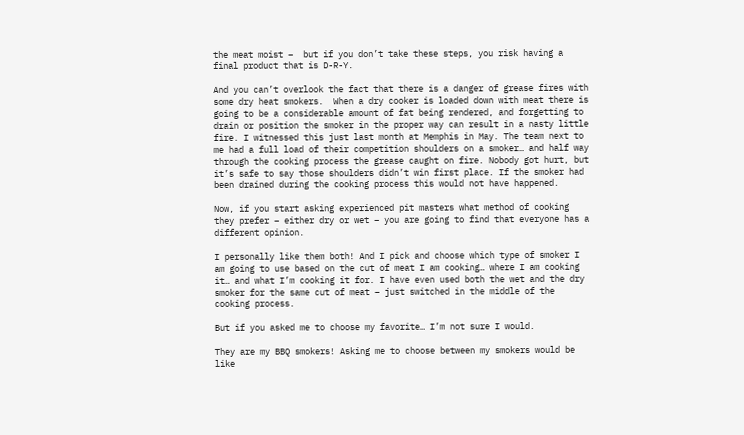the meat moist –  but if you don’t take these steps, you risk having a final product that is D-R-Y.

And you can’t overlook the fact that there is a danger of grease fires with some dry heat smokers.  When a dry cooker is loaded down with meat there is going to be a considerable amount of fat being rendered, and forgetting to drain or position the smoker in the proper way can result in a nasty little fire. I witnessed this just last month at Memphis in May. The team next to me had a full load of their competition shoulders on a smoker… and half way through the cooking process the grease caught on fire. Nobody got hurt, but it’s safe to say those shoulders didn’t win first place. If the smoker had been drained during the cooking process this would not have happened.

Now, if you start asking experienced pit masters what method of cooking they prefer – either dry or wet – you are going to find that everyone has a different opinion.

I personally like them both! And I pick and choose which type of smoker I am going to use based on the cut of meat I am cooking… where I am cooking it… and what I’m cooking it for. I have even used both the wet and the dry smoker for the same cut of meat – just switched in the middle of the cooking process.

But if you asked me to choose my favorite… I’m not sure I would.

They are my BBQ smokers! Asking me to choose between my smokers would be like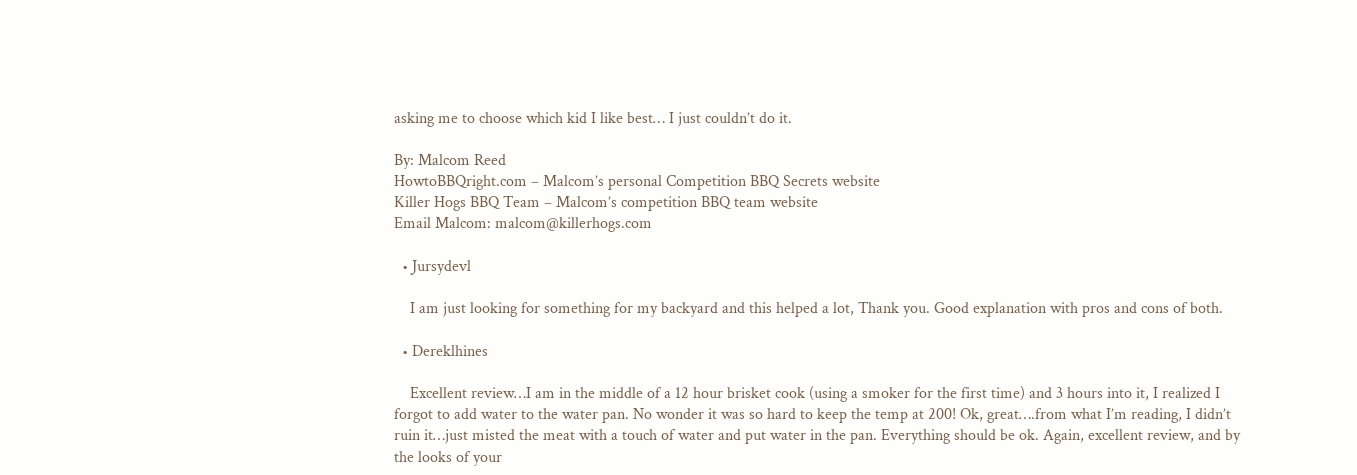asking me to choose which kid I like best… I just couldn’t do it.

By: Malcom Reed
HowtoBBQright.com – Malcom’s personal Competition BBQ Secrets website
Killer Hogs BBQ Team – Malcom’s competition BBQ team website
Email Malcom: malcom@killerhogs.com

  • Jursydevl

    I am just looking for something for my backyard and this helped a lot, Thank you. Good explanation with pros and cons of both.

  • Dereklhines

    Excellent review…I am in the middle of a 12 hour brisket cook (using a smoker for the first time) and 3 hours into it, I realized I forgot to add water to the water pan. No wonder it was so hard to keep the temp at 200! Ok, great….from what I’m reading, I didn’t ruin it…just misted the meat with a touch of water and put water in the pan. Everything should be ok. Again, excellent review, and by the looks of your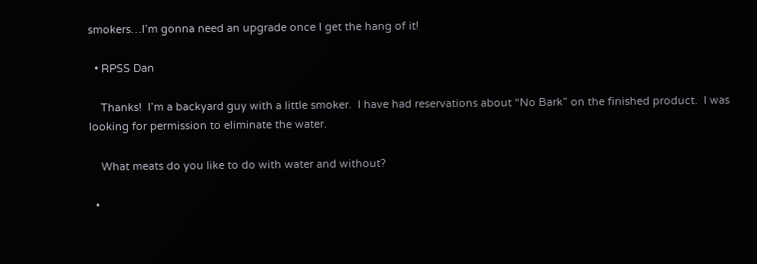smokers…I’m gonna need an upgrade once I get the hang of it!

  • RPSS Dan

    Thanks!  I’m a backyard guy with a little smoker.  I have had reservations about “No Bark” on the finished product.  I was looking for permission to eliminate the water.

    What meats do you like to do with water and without?

  •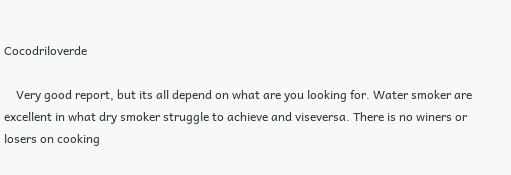Cocodriloverde

    Very good report, but its all depend on what are you looking for. Water smoker are excellent in what dry smoker struggle to achieve and viseversa. There is no winers or losers on cooking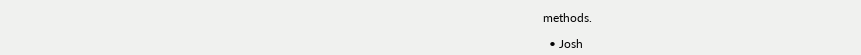methods.

  • Josh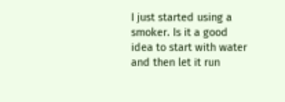I just started using a smoker. Is it a good idea to start with water and then let it run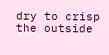dry to crisp the outside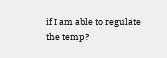if I am able to regulate the temp?